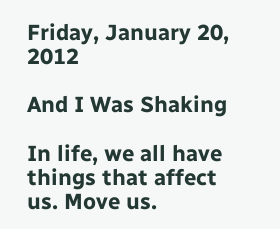Friday, January 20, 2012

And I Was Shaking

In life, we all have things that affect us. Move us.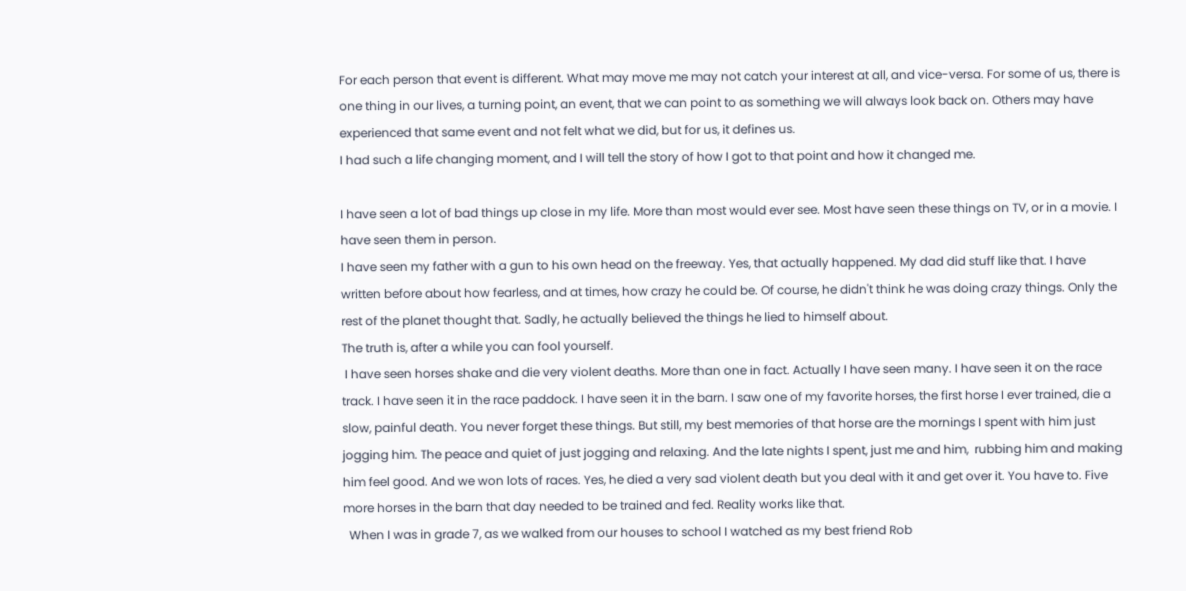For each person that event is different. What may move me may not catch your interest at all, and vice-versa. For some of us, there is one thing in our lives, a turning point, an event, that we can point to as something we will always look back on. Others may have experienced that same event and not felt what we did, but for us, it defines us.
I had such a life changing moment, and I will tell the story of how I got to that point and how it changed me.

I have seen a lot of bad things up close in my life. More than most would ever see. Most have seen these things on TV, or in a movie. I have seen them in person.
I have seen my father with a gun to his own head on the freeway. Yes, that actually happened. My dad did stuff like that. I have written before about how fearless, and at times, how crazy he could be. Of course, he didn't think he was doing crazy things. Only the rest of the planet thought that. Sadly, he actually believed the things he lied to himself about.
The truth is, after a while you can fool yourself.
 I have seen horses shake and die very violent deaths. More than one in fact. Actually I have seen many. I have seen it on the race track. I have seen it in the race paddock. I have seen it in the barn. I saw one of my favorite horses, the first horse I ever trained, die a slow, painful death. You never forget these things. But still, my best memories of that horse are the mornings I spent with him just jogging him. The peace and quiet of just jogging and relaxing. And the late nights I spent, just me and him,  rubbing him and making him feel good. And we won lots of races. Yes, he died a very sad violent death but you deal with it and get over it. You have to. Five more horses in the barn that day needed to be trained and fed. Reality works like that.
  When I was in grade 7, as we walked from our houses to school I watched as my best friend Rob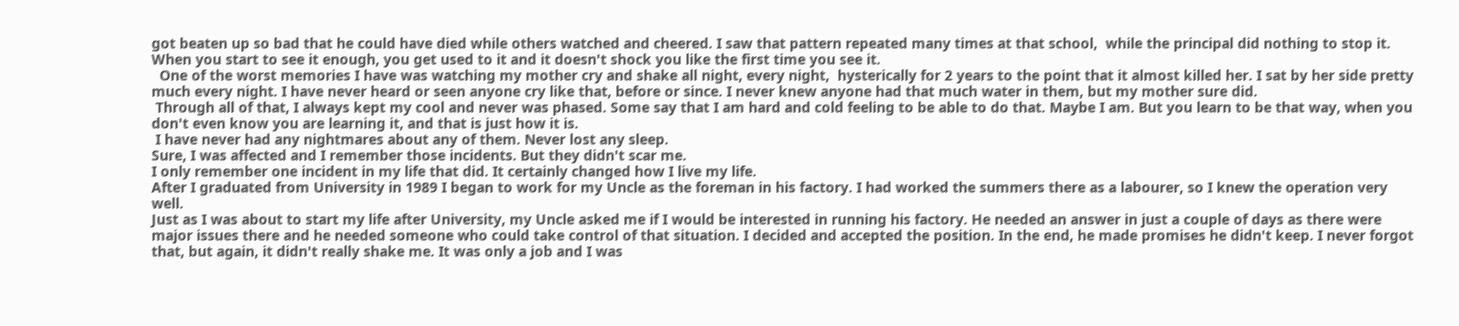got beaten up so bad that he could have died while others watched and cheered. I saw that pattern repeated many times at that school,  while the principal did nothing to stop it. When you start to see it enough, you get used to it and it doesn't shock you like the first time you see it.
  One of the worst memories I have was watching my mother cry and shake all night, every night,  hysterically for 2 years to the point that it almost killed her. I sat by her side pretty much every night. I have never heard or seen anyone cry like that, before or since. I never knew anyone had that much water in them, but my mother sure did.
 Through all of that, I always kept my cool and never was phased. Some say that I am hard and cold feeling to be able to do that. Maybe I am. But you learn to be that way, when you don't even know you are learning it, and that is just how it is.
 I have never had any nightmares about any of them. Never lost any sleep.
Sure, I was affected and I remember those incidents. But they didn't scar me.
I only remember one incident in my life that did. It certainly changed how I live my life.
After I graduated from University in 1989 I began to work for my Uncle as the foreman in his factory. I had worked the summers there as a labourer, so I knew the operation very well.
Just as I was about to start my life after University, my Uncle asked me if I would be interested in running his factory. He needed an answer in just a couple of days as there were major issues there and he needed someone who could take control of that situation. I decided and accepted the position. In the end, he made promises he didn't keep. I never forgot that, but again, it didn't really shake me. It was only a job and I was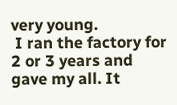very young.
 I ran the factory for 2 or 3 years and gave my all. It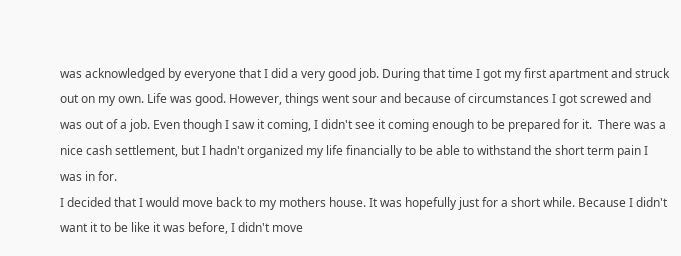was acknowledged by everyone that I did a very good job. During that time I got my first apartment and struck out on my own. Life was good. However, things went sour and because of circumstances I got screwed and was out of a job. Even though I saw it coming, I didn't see it coming enough to be prepared for it.  There was a nice cash settlement, but I hadn't organized my life financially to be able to withstand the short term pain I was in for.
I decided that I would move back to my mothers house. It was hopefully just for a short while. Because I didn't want it to be like it was before, I didn't move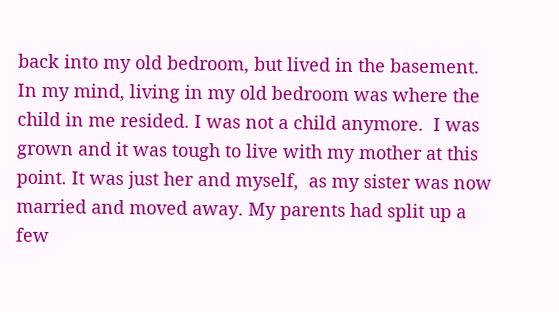back into my old bedroom, but lived in the basement. In my mind, living in my old bedroom was where the child in me resided. I was not a child anymore.  I was grown and it was tough to live with my mother at this point. It was just her and myself,  as my sister was now married and moved away. My parents had split up a few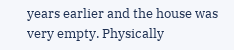years earlier and the house was very empty. Physically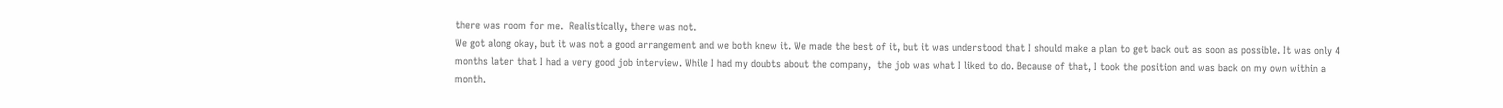there was room for me.  Realistically, there was not.
We got along okay, but it was not a good arrangement and we both knew it. We made the best of it, but it was understood that I should make a plan to get back out as soon as possible. It was only 4 months later that I had a very good job interview. While I had my doubts about the company,  the job was what I liked to do. Because of that, I took the position and was back on my own within a month.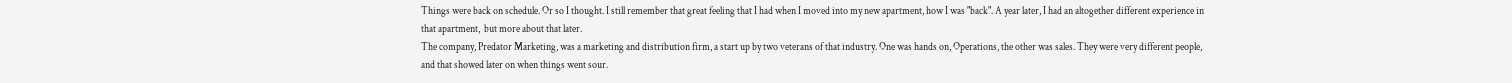Things were back on schedule. Or so I thought. I still remember that great feeling that I had when I moved into my new apartment, how I was "back". A year later, I had an altogether different experience in that apartment,  but more about that later.
The company, Predator Marketing, was a marketing and distribution firm, a start up by two veterans of that industry. One was hands on, Operations, the other was sales. They were very different people, and that showed later on when things went sour.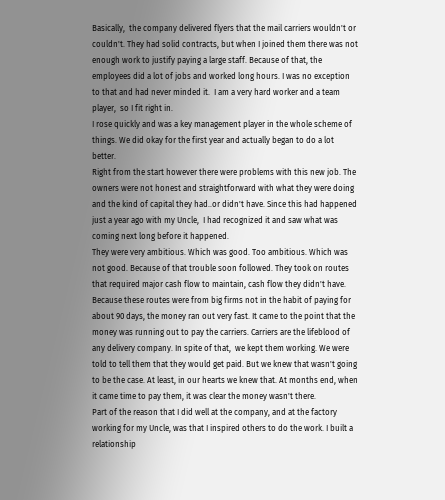Basically,  the company delivered flyers that the mail carriers wouldn't or couldn't. They had solid contracts, but when I joined them there was not enough work to justify paying a large staff. Because of that, the employees did a lot of jobs and worked long hours. I was no exception to that and had never minded it.  I am a very hard worker and a team player,  so I fit right in.
I rose quickly and was a key management player in the whole scheme of things. We did okay for the first year and actually began to do a lot better.
Right from the start however there were problems with this new job. The owners were not honest and straightforward with what they were doing and the kind of capital they had..or didn't have. Since this had happened just a year ago with my Uncle,  I had recognized it and saw what was coming next long before it happened.
They were very ambitious. Which was good. Too ambitious. Which was not good. Because of that trouble soon followed. They took on routes that required major cash flow to maintain, cash flow they didn't have. Because these routes were from big firms not in the habit of paying for about 90 days, the money ran out very fast. It came to the point that the money was running out to pay the carriers. Carriers are the lifeblood of any delivery company. In spite of that,  we kept them working. We were told to tell them that they would get paid. But we knew that wasn't going to be the case. At least, in our hearts we knew that. At months end, when it came time to pay them, it was clear the money wasn't there.
Part of the reason that I did well at the company, and at the factory working for my Uncle, was that I inspired others to do the work. I built a relationship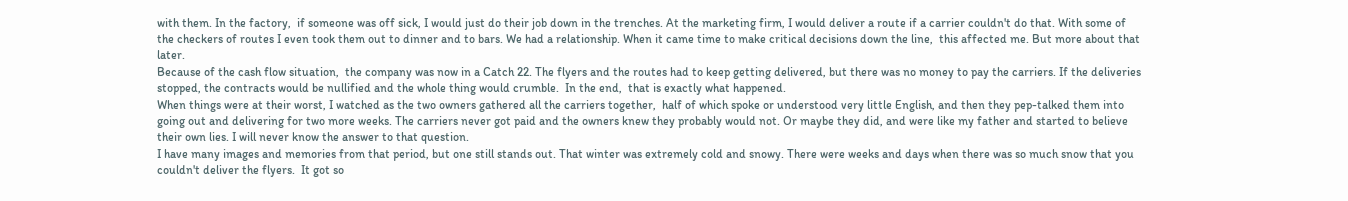with them. In the factory,  if someone was off sick, I would just do their job down in the trenches. At the marketing firm, I would deliver a route if a carrier couldn't do that. With some of the checkers of routes I even took them out to dinner and to bars. We had a relationship. When it came time to make critical decisions down the line,  this affected me. But more about that later.
Because of the cash flow situation,  the company was now in a Catch 22. The flyers and the routes had to keep getting delivered, but there was no money to pay the carriers. If the deliveries stopped, the contracts would be nullified and the whole thing would crumble.  In the end,  that is exactly what happened.
When things were at their worst, I watched as the two owners gathered all the carriers together,  half of which spoke or understood very little English, and then they pep-talked them into going out and delivering for two more weeks. The carriers never got paid and the owners knew they probably would not. Or maybe they did, and were like my father and started to believe their own lies. I will never know the answer to that question.
I have many images and memories from that period, but one still stands out. That winter was extremely cold and snowy. There were weeks and days when there was so much snow that you couldn't deliver the flyers.  It got so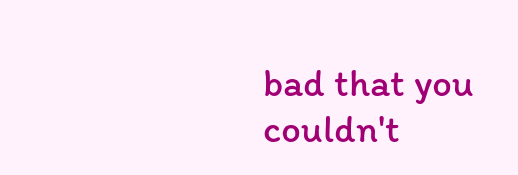bad that you couldn't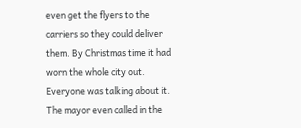even get the flyers to the carriers so they could deliver them. By Christmas time it had worn the whole city out. Everyone was talking about it. The mayor even called in the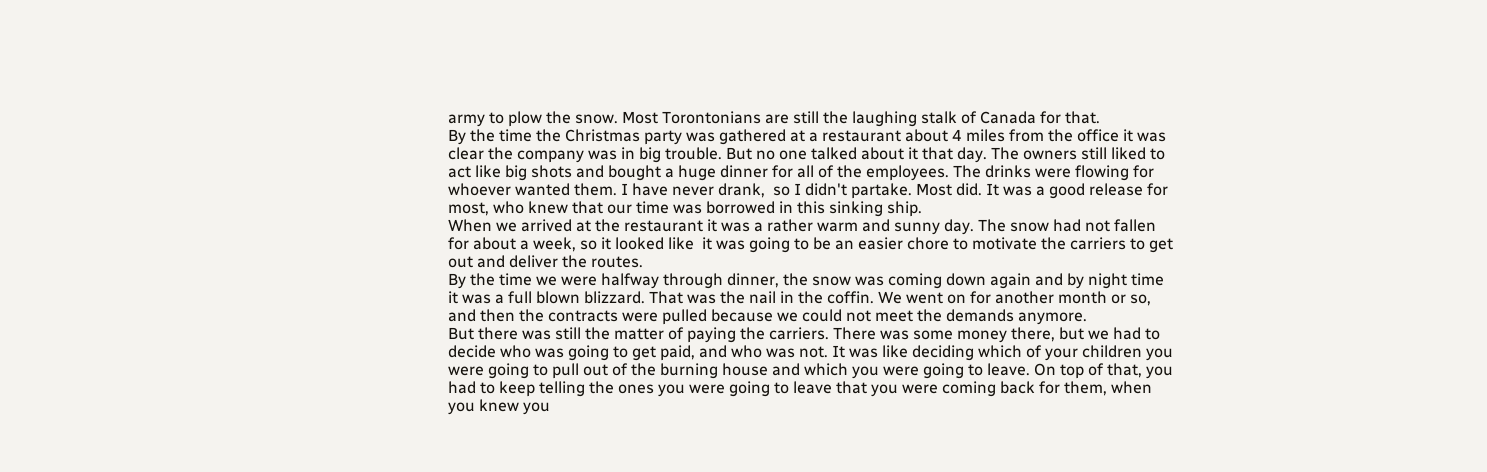army to plow the snow. Most Torontonians are still the laughing stalk of Canada for that.
By the time the Christmas party was gathered at a restaurant about 4 miles from the office it was clear the company was in big trouble. But no one talked about it that day. The owners still liked to act like big shots and bought a huge dinner for all of the employees. The drinks were flowing for whoever wanted them. I have never drank,  so I didn't partake. Most did. It was a good release for most, who knew that our time was borrowed in this sinking ship.
When we arrived at the restaurant it was a rather warm and sunny day. The snow had not fallen for about a week, so it looked like  it was going to be an easier chore to motivate the carriers to get out and deliver the routes.
By the time we were halfway through dinner, the snow was coming down again and by night time it was a full blown blizzard. That was the nail in the coffin. We went on for another month or so, and then the contracts were pulled because we could not meet the demands anymore.
But there was still the matter of paying the carriers. There was some money there, but we had to decide who was going to get paid, and who was not. It was like deciding which of your children you were going to pull out of the burning house and which you were going to leave. On top of that, you had to keep telling the ones you were going to leave that you were coming back for them, when you knew you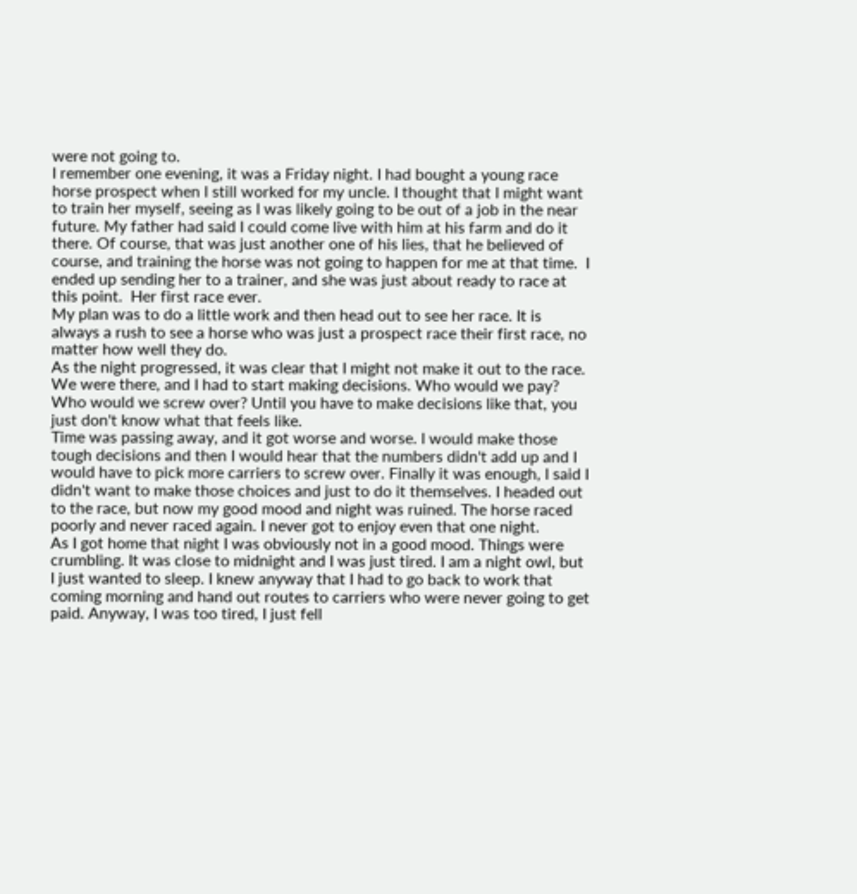were not going to.
I remember one evening, it was a Friday night. I had bought a young race horse prospect when I still worked for my uncle. I thought that I might want to train her myself, seeing as I was likely going to be out of a job in the near future. My father had said I could come live with him at his farm and do it there. Of course, that was just another one of his lies, that he believed of course, and training the horse was not going to happen for me at that time.  I ended up sending her to a trainer, and she was just about ready to race at this point.  Her first race ever.
My plan was to do a little work and then head out to see her race. It is always a rush to see a horse who was just a prospect race their first race, no matter how well they do.
As the night progressed, it was clear that I might not make it out to the race. We were there, and I had to start making decisions. Who would we pay? Who would we screw over? Until you have to make decisions like that, you just don't know what that feels like.
Time was passing away, and it got worse and worse. I would make those tough decisions and then I would hear that the numbers didn't add up and I would have to pick more carriers to screw over. Finally it was enough, I said I didn't want to make those choices and just to do it themselves. I headed out to the race, but now my good mood and night was ruined. The horse raced poorly and never raced again. I never got to enjoy even that one night.
As I got home that night I was obviously not in a good mood. Things were crumbling. It was close to midnight and I was just tired. I am a night owl, but I just wanted to sleep. I knew anyway that I had to go back to work that coming morning and hand out routes to carriers who were never going to get paid. Anyway, I was too tired, I just fell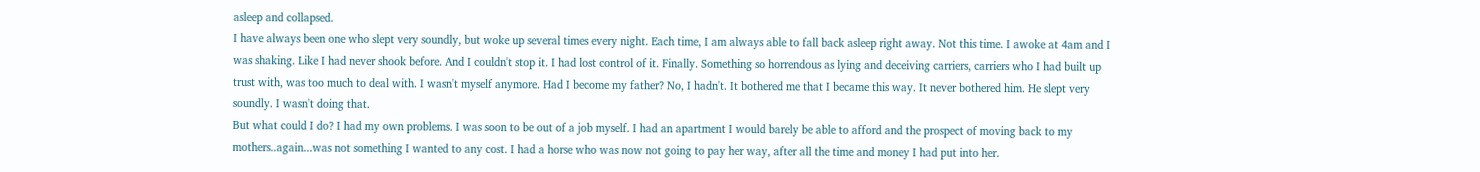asleep and collapsed.
I have always been one who slept very soundly, but woke up several times every night. Each time, I am always able to fall back asleep right away. Not this time. I awoke at 4am and I was shaking. Like I had never shook before. And I couldn't stop it. I had lost control of it. Finally. Something so horrendous as lying and deceiving carriers, carriers who I had built up trust with, was too much to deal with. I wasn't myself anymore. Had I become my father? No, I hadn't. It bothered me that I became this way. It never bothered him. He slept very soundly. I wasn't doing that.
But what could I do? I had my own problems. I was soon to be out of a job myself. I had an apartment I would barely be able to afford and the prospect of moving back to my mothers..again...was not something I wanted to any cost. I had a horse who was now not going to pay her way, after all the time and money I had put into her.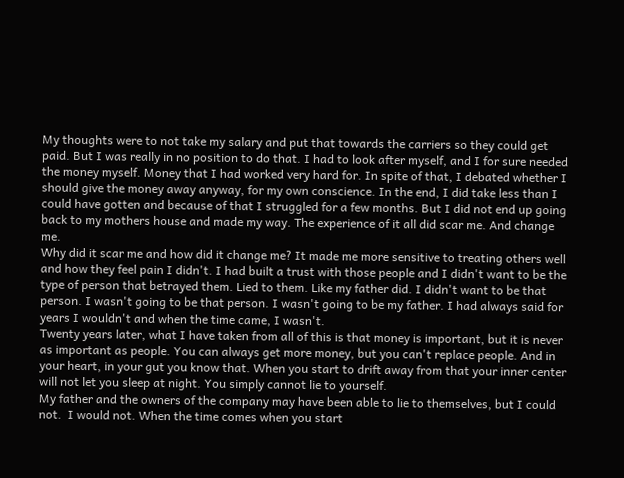My thoughts were to not take my salary and put that towards the carriers so they could get paid. But I was really in no position to do that. I had to look after myself, and I for sure needed the money myself. Money that I had worked very hard for. In spite of that, I debated whether I should give the money away anyway, for my own conscience. In the end, I did take less than I could have gotten and because of that I struggled for a few months. But I did not end up going back to my mothers house and made my way. The experience of it all did scar me. And change me.
Why did it scar me and how did it change me? It made me more sensitive to treating others well and how they feel pain I didn't. I had built a trust with those people and I didn't want to be the type of person that betrayed them. Lied to them. Like my father did. I didn't want to be that person. I wasn't going to be that person. I wasn't going to be my father. I had always said for years I wouldn't and when the time came, I wasn't.
Twenty years later, what I have taken from all of this is that money is important, but it is never as important as people. You can always get more money, but you can't replace people. And in your heart, in your gut you know that. When you start to drift away from that your inner center will not let you sleep at night. You simply cannot lie to yourself.
My father and the owners of the company may have been able to lie to themselves, but I could not.  I would not. When the time comes when you start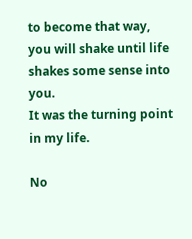to become that way, you will shake until life shakes some sense into you.
It was the turning point in my life.

No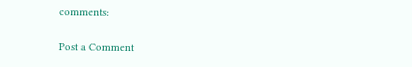comments:

Post a Comment